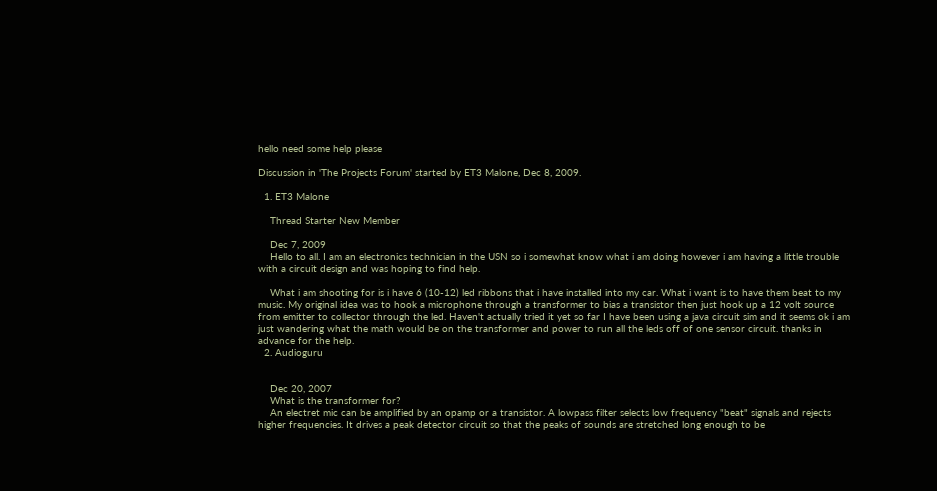hello need some help please

Discussion in 'The Projects Forum' started by ET3 Malone, Dec 8, 2009.

  1. ET3 Malone

    Thread Starter New Member

    Dec 7, 2009
    Hello to all. I am an electronics technician in the USN so i somewhat know what i am doing however i am having a little trouble with a circuit design and was hoping to find help.

    What i am shooting for is i have 6 (10-12) led ribbons that i have installed into my car. What i want is to have them beat to my music. My original idea was to hook a microphone through a transformer to bias a transistor then just hook up a 12 volt source from emitter to collector through the led. Haven't actually tried it yet so far I have been using a java circuit sim and it seems ok i am just wandering what the math would be on the transformer and power to run all the leds off of one sensor circuit. thanks in advance for the help.
  2. Audioguru


    Dec 20, 2007
    What is the transformer for?
    An electret mic can be amplified by an opamp or a transistor. A lowpass filter selects low frequency "beat" signals and rejects higher frequencies. It drives a peak detector circuit so that the peaks of sounds are stretched long enough to be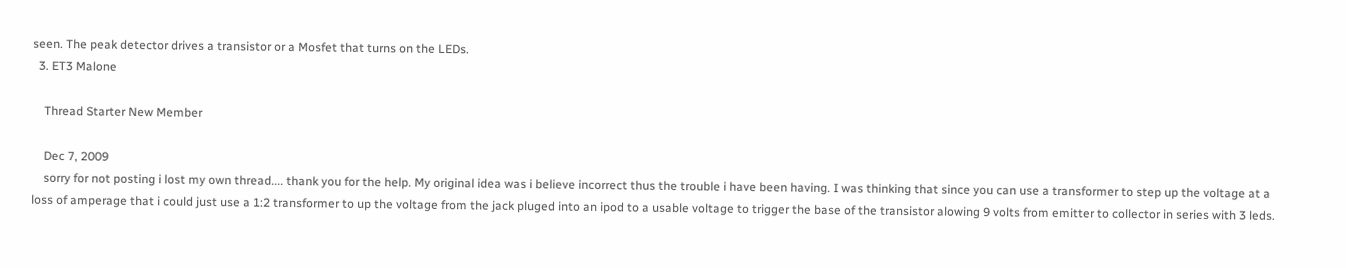seen. The peak detector drives a transistor or a Mosfet that turns on the LEDs.
  3. ET3 Malone

    Thread Starter New Member

    Dec 7, 2009
    sorry for not posting i lost my own thread.... thank you for the help. My original idea was i believe incorrect thus the trouble i have been having. I was thinking that since you can use a transformer to step up the voltage at a loss of amperage that i could just use a 1:2 transformer to up the voltage from the jack pluged into an ipod to a usable voltage to trigger the base of the transistor alowing 9 volts from emitter to collector in series with 3 leds.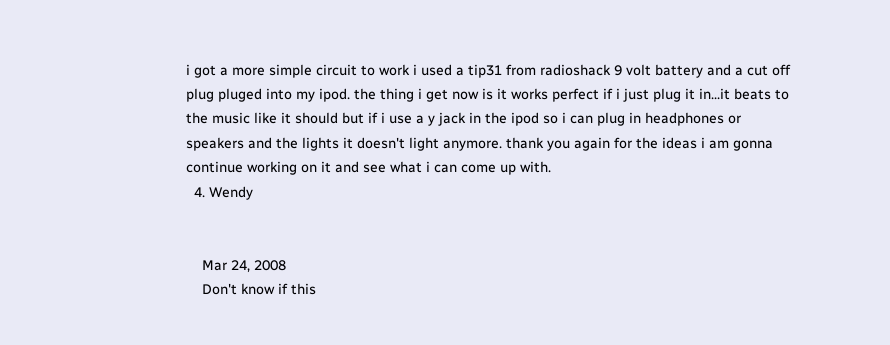i got a more simple circuit to work i used a tip31 from radioshack 9 volt battery and a cut off plug pluged into my ipod. the thing i get now is it works perfect if i just plug it in...it beats to the music like it should but if i use a y jack in the ipod so i can plug in headphones or speakers and the lights it doesn't light anymore. thank you again for the ideas i am gonna continue working on it and see what i can come up with.
  4. Wendy


    Mar 24, 2008
    Don't know if this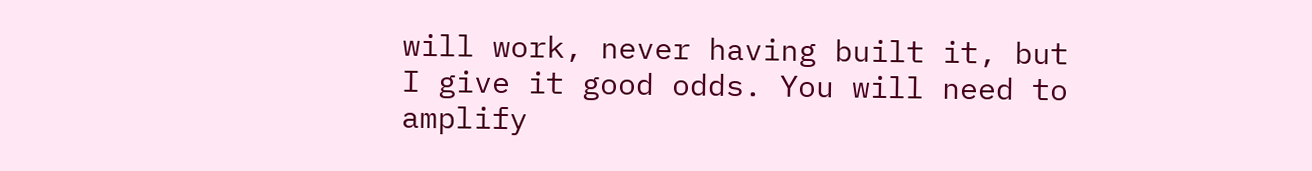will work, never having built it, but I give it good odds. You will need to amplify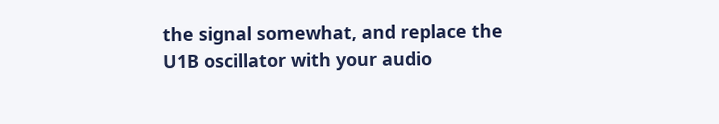the signal somewhat, and replace the U1B oscillator with your audio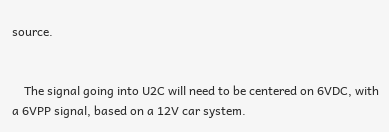source.


    The signal going into U2C will need to be centered on 6VDC, with a 6VPP signal, based on a 12V car system.